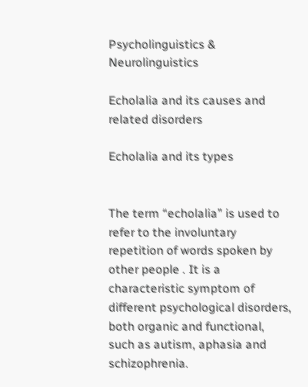Psycholinguistics & Neurolinguistics

Echolalia and its causes and related disorders

Echolalia and its types


The term “echolalia” is used to refer to the involuntary repetition of words spoken by other people . It is a characteristic symptom of different psychological disorders, both organic and functional, such as autism, aphasia and schizophrenia.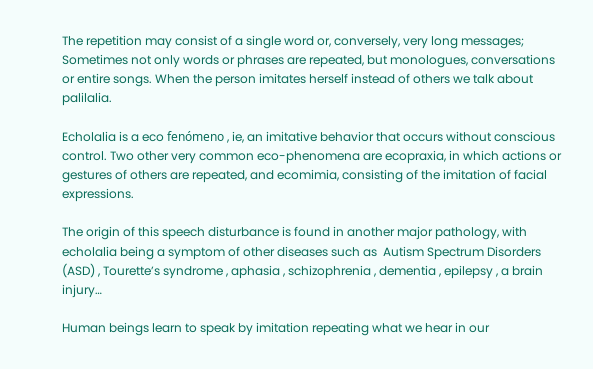The repetition may consist of a single word or, conversely, very long messages; Sometimes not only words or phrases are repeated, but monologues, conversations or entire songs. When the person imitates herself instead of others we talk about palilalia.

Echolalia is a eco fenómeno , ie, an imitative behavior that occurs without conscious control. Two other very common eco-phenomena are ecopraxia, in which actions or gestures of others are repeated, and ecomimia, consisting of the imitation of facial expressions.

The origin of this speech disturbance is found in another major pathology, with echolalia being a symptom of other diseases such as  Autism Spectrum Disorders (ASD) , Tourette’s syndrome , aphasia , schizophrenia , dementia , epilepsy , a brain injury…

Human beings learn to speak by imitation repeating what we hear in our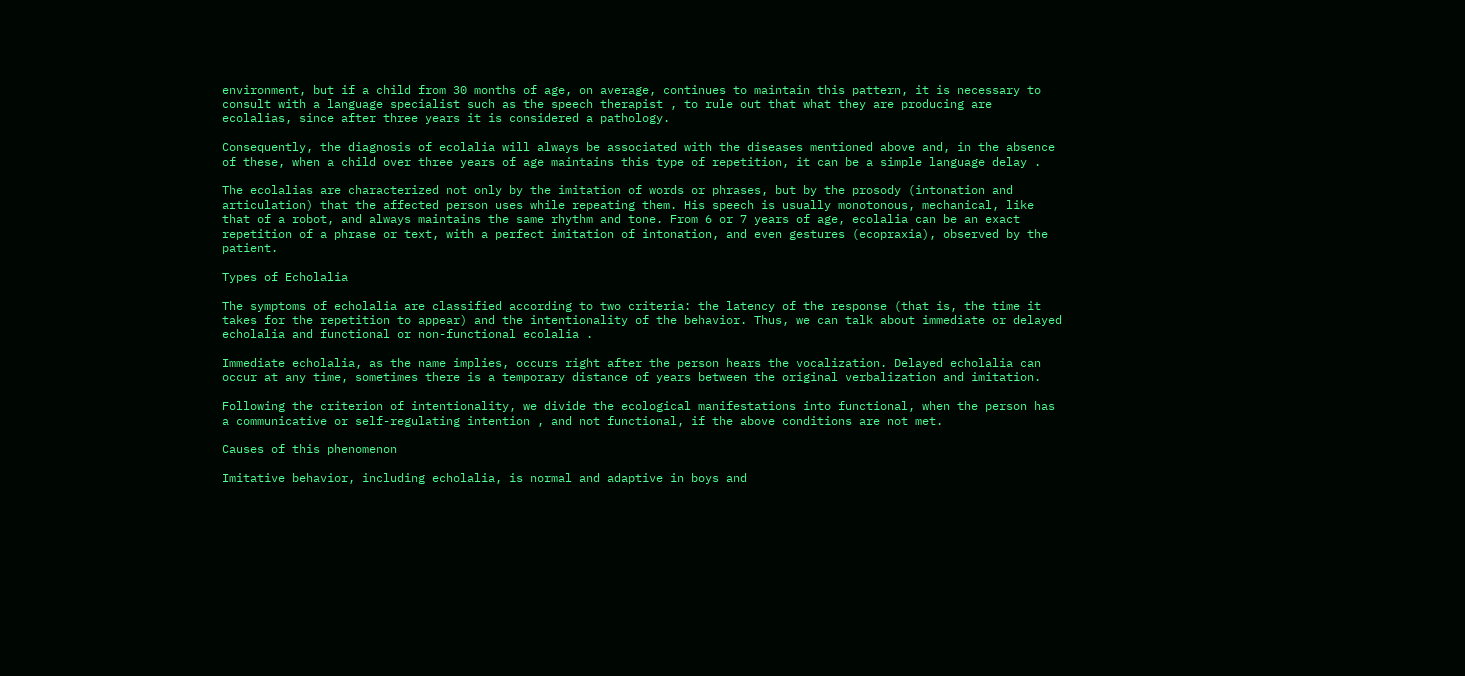environment, but if a child from 30 months of age, on average, continues to maintain this pattern, it is necessary to consult with a language specialist such as the speech therapist , to rule out that what they are producing are ecolalias, since after three years it is considered a pathology.

Consequently, the diagnosis of ecolalia will always be associated with the diseases mentioned above and, in the absence of these, when a child over three years of age maintains this type of repetition, it can be a simple language delay .

The ecolalias are characterized not only by the imitation of words or phrases, but by the prosody (intonation and articulation) that the affected person uses while repeating them. His speech is usually monotonous, mechanical, like that of a robot, and always maintains the same rhythm and tone. From 6 or 7 years of age, ecolalia can be an exact repetition of a phrase or text, with a perfect imitation of intonation, and even gestures (ecopraxia), observed by the patient.

Types of Echolalia

The symptoms of echolalia are classified according to two criteria: the latency of the response (that is, the time it takes for the repetition to appear) and the intentionality of the behavior. Thus, we can talk about immediate or delayed echolalia and functional or non-functional ecolalia .

Immediate echolalia, as the name implies, occurs right after the person hears the vocalization. Delayed echolalia can occur at any time, sometimes there is a temporary distance of years between the original verbalization and imitation.

Following the criterion of intentionality, we divide the ecological manifestations into functional, when the person has a communicative or self-regulating intention , and not functional, if the above conditions are not met.

Causes of this phenomenon

Imitative behavior, including echolalia, is normal and adaptive in boys and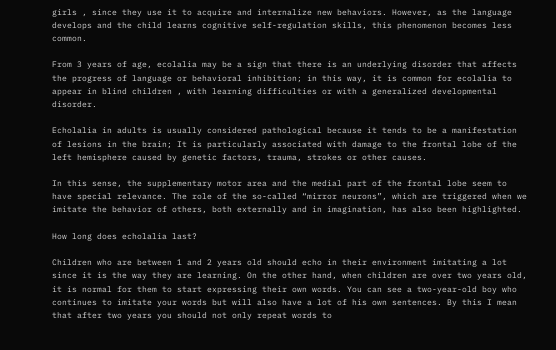girls , since they use it to acquire and internalize new behaviors. However, as the language develops and the child learns cognitive self-regulation skills, this phenomenon becomes less common.

From 3 years of age, ecolalia may be a sign that there is an underlying disorder that affects the progress of language or behavioral inhibition; in this way, it is common for ecolalia to appear in blind children , with learning difficulties or with a generalized developmental disorder.

Echolalia in adults is usually considered pathological because it tends to be a manifestation of lesions in the brain; It is particularly associated with damage to the frontal lobe of the left hemisphere caused by genetic factors, trauma, strokes or other causes.

In this sense, the supplementary motor area and the medial part of the frontal lobe seem to have special relevance. The role of the so-called “mirror neurons”, which are triggered when we imitate the behavior of others, both externally and in imagination, has also been highlighted.

How long does echolalia last?

Children who are between 1 and 2 years old should echo in their environment imitating a lot since it is the way they are learning. On the other hand, when children are over two years old, it is normal for them to start expressing their own words. You can see a two-year-old boy who continues to imitate your words but will also have a lot of his own sentences. By this I mean that after two years you should not only repeat words to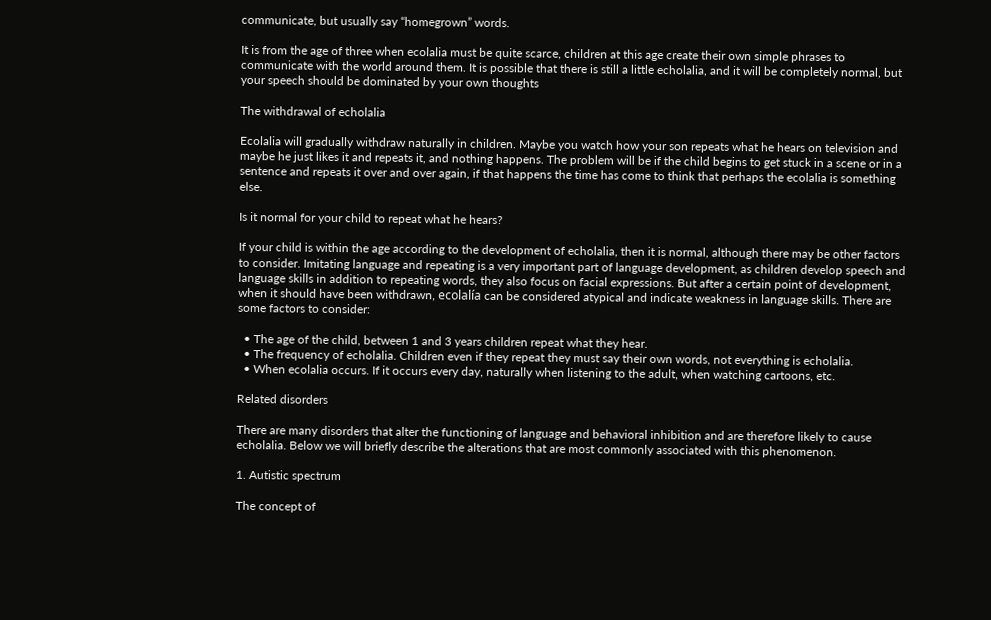communicate, but usually say “homegrown” words.

It is from the age of three when ecolalia must be quite scarce, children at this age create their own simple phrases to communicate with the world around them. It is possible that there is still a little echolalia, and it will be completely normal, but your speech should be dominated by your own thoughts

The withdrawal of echolalia

Ecolalia will gradually withdraw naturally in children. Maybe you watch how your son repeats what he hears on television and maybe he just likes it and repeats it, and nothing happens. The problem will be if the child begins to get stuck in a scene or in a sentence and repeats it over and over again, if that happens the time has come to think that perhaps the ecolalia is something else.

Is it normal for your child to repeat what he hears?

If your child is within the age according to the development of echolalia, then it is normal, although there may be other factors to consider. Imitating language and repeating is a very important part of language development, as children develop speech and language skills in addition to repeating words, they also focus on facial expressions. But after a certain point of development, when it should have been withdrawn, ecolalía can be considered atypical and indicate weakness in language skills. There are some factors to consider:

  • The age of the child, between 1 and 3 years children repeat what they hear.
  • The frequency of echolalia. Children even if they repeat they must say their own words, not everything is echolalia.
  • When ecolalia occurs. If it occurs every day, naturally when listening to the adult, when watching cartoons, etc.

Related disorders

There are many disorders that alter the functioning of language and behavioral inhibition and are therefore likely to cause echolalia. Below we will briefly describe the alterations that are most commonly associated with this phenomenon.

1. Autistic spectrum

The concept of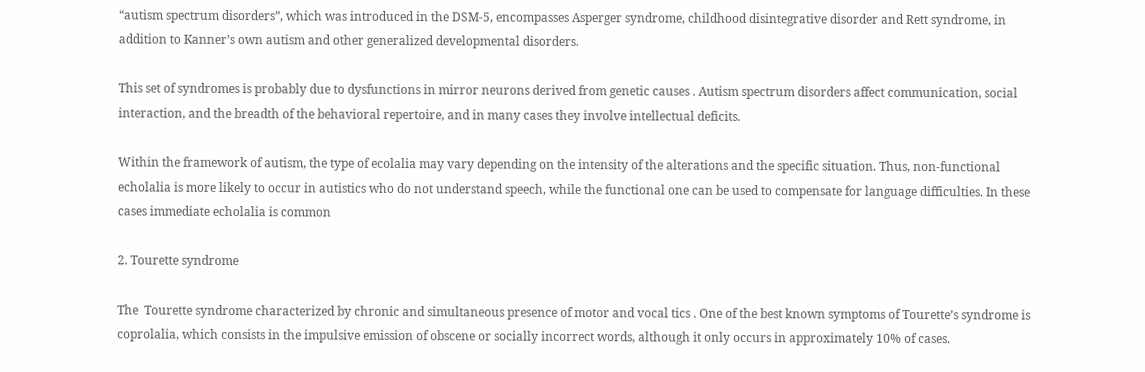“autism spectrum disorders”, which was introduced in the DSM-5, encompasses Asperger syndrome, childhood disintegrative disorder and Rett syndrome, in addition to Kanner’s own autism and other generalized developmental disorders.

This set of syndromes is probably due to dysfunctions in mirror neurons derived from genetic causes . Autism spectrum disorders affect communication, social interaction, and the breadth of the behavioral repertoire, and in many cases they involve intellectual deficits.

Within the framework of autism, the type of ecolalia may vary depending on the intensity of the alterations and the specific situation. Thus, non-functional echolalia is more likely to occur in autistics who do not understand speech, while the functional one can be used to compensate for language difficulties. In these cases immediate echolalia is common

2. Tourette syndrome

The  Tourette syndrome characterized by chronic and simultaneous presence of motor and vocal tics . One of the best known symptoms of Tourette’s syndrome is coprolalia, which consists in the impulsive emission of obscene or socially incorrect words, although it only occurs in approximately 10% of cases.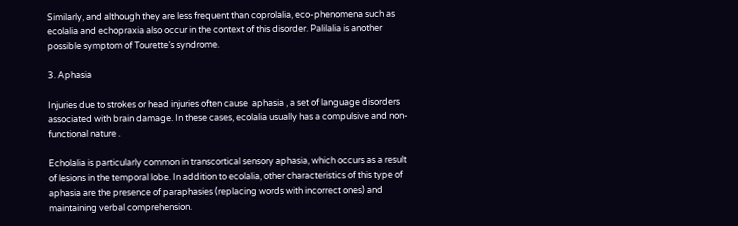Similarly, and although they are less frequent than coprolalia, eco-phenomena such as ecolalia and echopraxia also occur in the context of this disorder. Palilalia is another possible symptom of Tourette’s syndrome.

3. Aphasia

Injuries due to strokes or head injuries often cause  aphasia , a set of language disorders associated with brain damage. In these cases, ecolalia usually has a compulsive and non-functional nature .

Echolalia is particularly common in transcortical sensory aphasia, which occurs as a result of lesions in the temporal lobe. In addition to ecolalia, other characteristics of this type of aphasia are the presence of paraphasies (replacing words with incorrect ones) and maintaining verbal comprehension.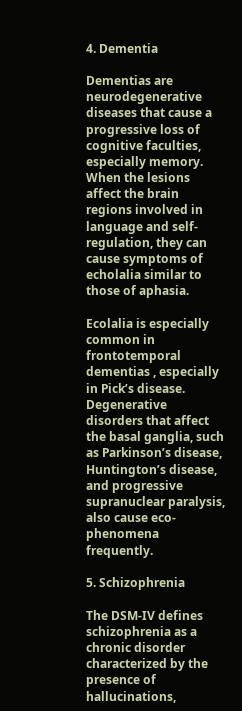4. Dementia

Dementias are neurodegenerative diseases that cause a progressive loss of cognitive faculties, especially memory. When the lesions affect the brain regions involved in language and self-regulation, they can cause symptoms of echolalia similar to those of aphasia.

Ecolalia is especially common in frontotemporal dementias , especially in Pick’s disease. Degenerative disorders that affect the basal ganglia, such as Parkinson’s disease, Huntington’s disease, and progressive supranuclear paralysis, also cause eco-phenomena frequently.

5. Schizophrenia

The DSM-IV defines schizophrenia as a chronic disorder characterized by the presence of hallucinations,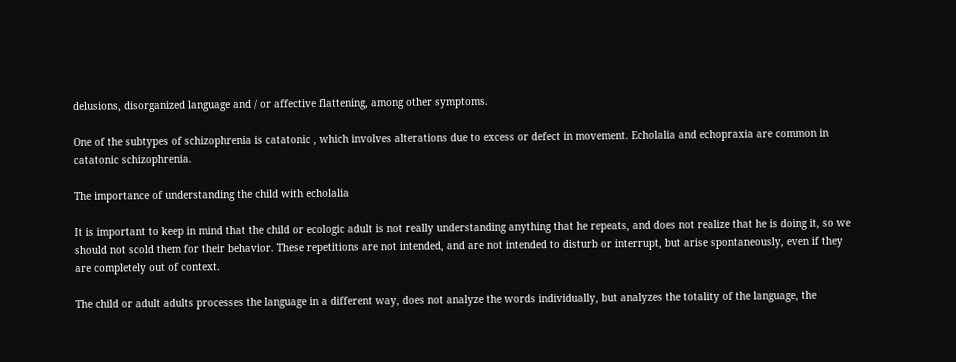delusions, disorganized language and / or affective flattening, among other symptoms.

One of the subtypes of schizophrenia is catatonic , which involves alterations due to excess or defect in movement. Echolalia and echopraxia are common in catatonic schizophrenia.

The importance of understanding the child with echolalia

It is important to keep in mind that the child or ecologic adult is not really understanding anything that he repeats, and does not realize that he is doing it, so we should not scold them for their behavior. These repetitions are not intended, and are not intended to disturb or interrupt, but arise spontaneously, even if they are completely out of context.

The child or adult adults processes the language in a different way, does not analyze the words individually, but analyzes the totality of the language, the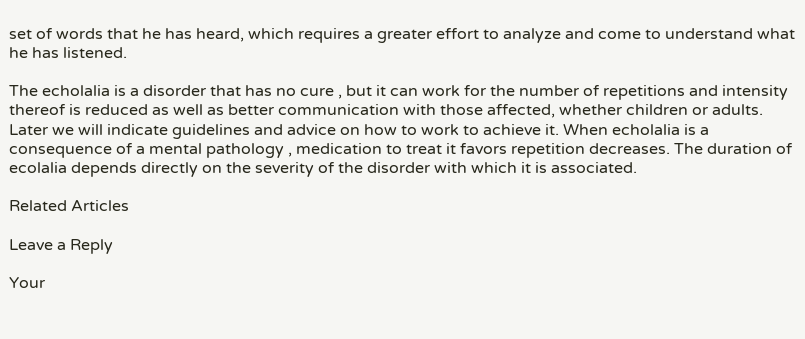set of words that he has heard, which requires a greater effort to analyze and come to understand what he has listened.

The echolalia is a disorder that has no cure , but it can work for the number of repetitions and intensity thereof is reduced as well as better communication with those affected, whether children or adults. Later we will indicate guidelines and advice on how to work to achieve it. When echolalia is a consequence of a mental pathology , medication to treat it favors repetition decreases. The duration of ecolalia depends directly on the severity of the disorder with which it is associated.

Related Articles

Leave a Reply

Your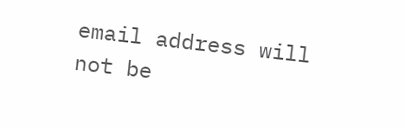email address will not be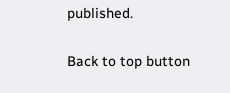published.

Back to top button